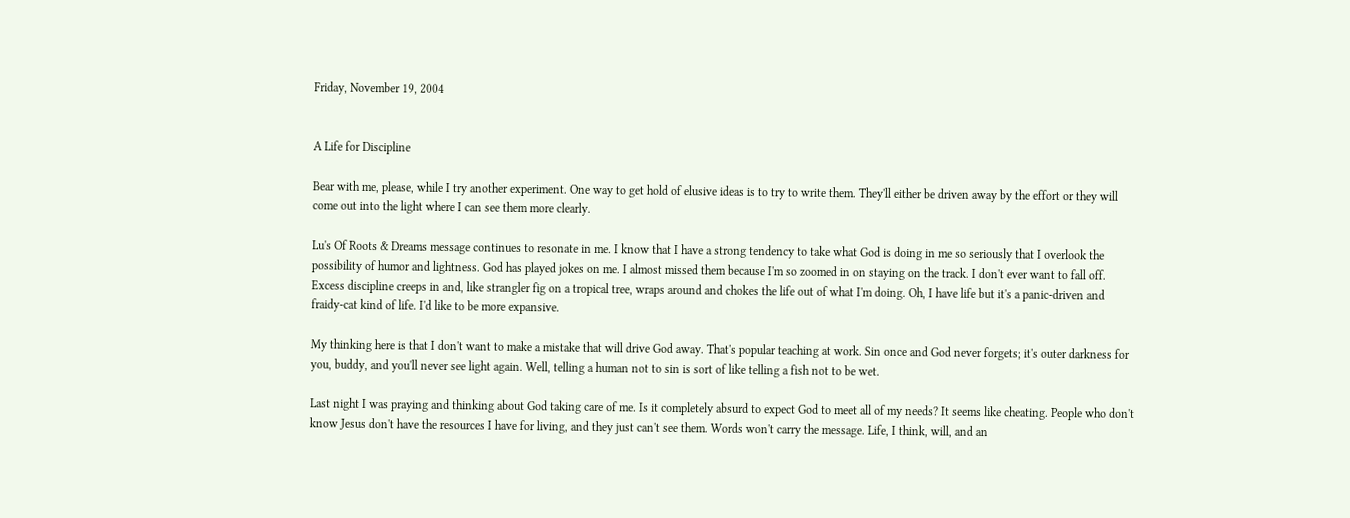Friday, November 19, 2004


A Life for Discipline

Bear with me, please, while I try another experiment. One way to get hold of elusive ideas is to try to write them. They'll either be driven away by the effort or they will come out into the light where I can see them more clearly.

Lu's Of Roots & Dreams message continues to resonate in me. I know that I have a strong tendency to take what God is doing in me so seriously that I overlook the possibility of humor and lightness. God has played jokes on me. I almost missed them because I'm so zoomed in on staying on the track. I don't ever want to fall off. Excess discipline creeps in and, like strangler fig on a tropical tree, wraps around and chokes the life out of what I'm doing. Oh, I have life but it's a panic-driven and fraidy-cat kind of life. I'd like to be more expansive.

My thinking here is that I don't want to make a mistake that will drive God away. That's popular teaching at work. Sin once and God never forgets; it's outer darkness for you, buddy, and you'll never see light again. Well, telling a human not to sin is sort of like telling a fish not to be wet.

Last night I was praying and thinking about God taking care of me. Is it completely absurd to expect God to meet all of my needs? It seems like cheating. People who don't know Jesus don't have the resources I have for living, and they just can't see them. Words won't carry the message. Life, I think, will, and an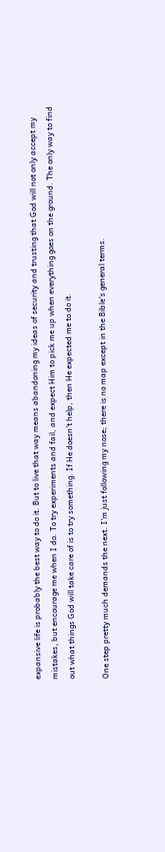expansive life is probably the best way to do it. But to live that way means abandoning my ideas of security and trusting that God will not only accept my mistakes, but encourage me when I do. To try experiments and fail, and expect Him to pick me up when everything goes on the ground. The only way to find out what things God will take care of is to try something. If He doesn't help, then He expected me to do it.

One step pretty much demands the next. I'm just following my nose; there is no map except in the Bible's general terms.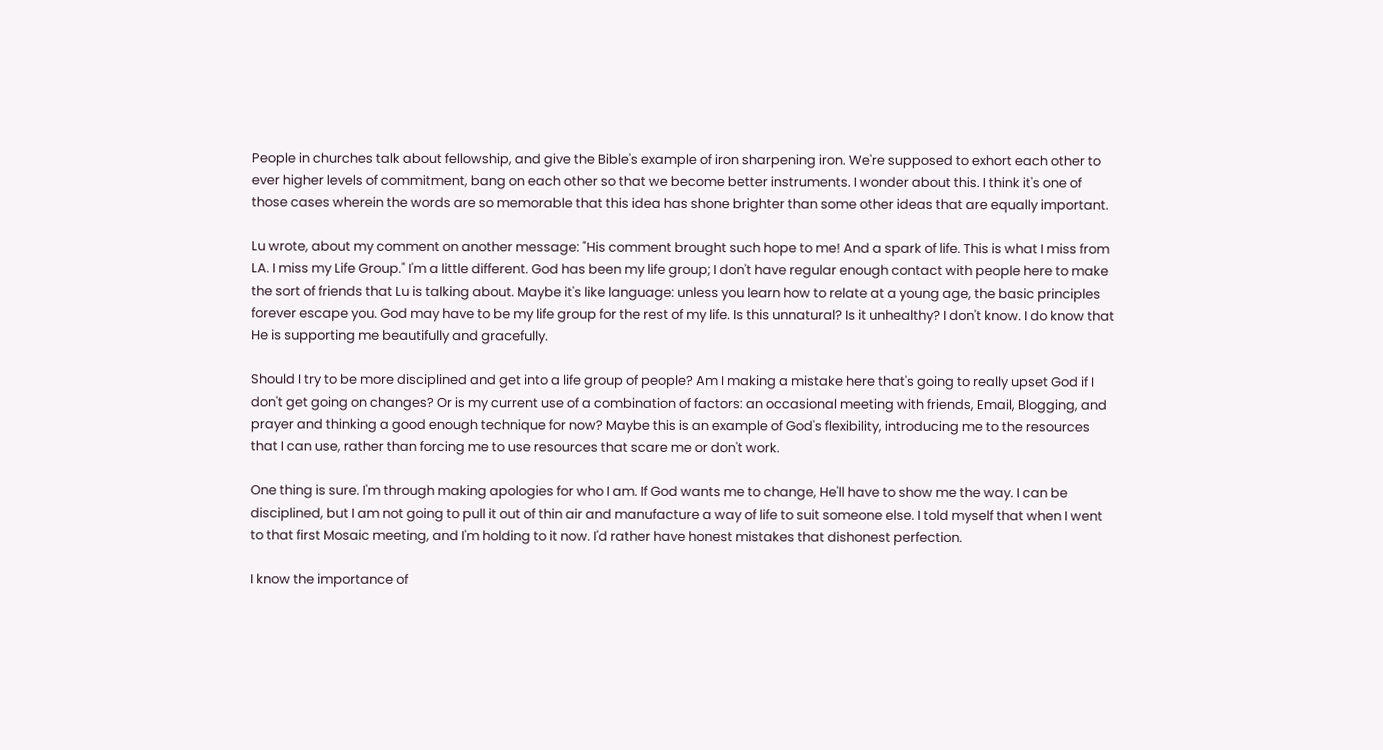People in churches talk about fellowship, and give the Bible's example of iron sharpening iron. We're supposed to exhort each other to ever higher levels of commitment, bang on each other so that we become better instruments. I wonder about this. I think it's one of those cases wherein the words are so memorable that this idea has shone brighter than some other ideas that are equally important.

Lu wrote, about my comment on another message: "His comment brought such hope to me! And a spark of life. This is what I miss from LA. I miss my Life Group." I'm a little different. God has been my life group; I don't have regular enough contact with people here to make the sort of friends that Lu is talking about. Maybe it's like language: unless you learn how to relate at a young age, the basic principles forever escape you. God may have to be my life group for the rest of my life. Is this unnatural? Is it unhealthy? I don't know. I do know that He is supporting me beautifully and gracefully.

Should I try to be more disciplined and get into a life group of people? Am I making a mistake here that's going to really upset God if I don't get going on changes? Or is my current use of a combination of factors: an occasional meeting with friends, Email, Blogging, and prayer and thinking a good enough technique for now? Maybe this is an example of God's flexibility, introducing me to the resources that I can use, rather than forcing me to use resources that scare me or don't work.

One thing is sure. I'm through making apologies for who I am. If God wants me to change, He'll have to show me the way. I can be disciplined, but I am not going to pull it out of thin air and manufacture a way of life to suit someone else. I told myself that when I went to that first Mosaic meeting, and I'm holding to it now. I'd rather have honest mistakes that dishonest perfection.

I know the importance of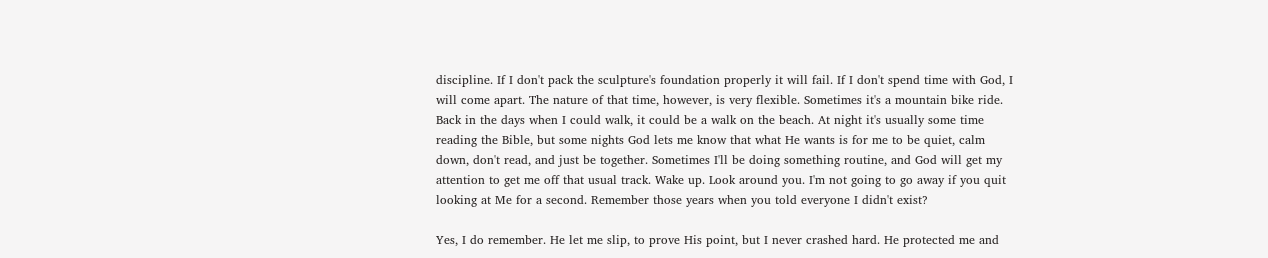discipline. If I don't pack the sculpture's foundation properly it will fail. If I don't spend time with God, I will come apart. The nature of that time, however, is very flexible. Sometimes it's a mountain bike ride. Back in the days when I could walk, it could be a walk on the beach. At night it's usually some time reading the Bible, but some nights God lets me know that what He wants is for me to be quiet, calm down, don't read, and just be together. Sometimes I'll be doing something routine, and God will get my attention to get me off that usual track. Wake up. Look around you. I'm not going to go away if you quit looking at Me for a second. Remember those years when you told everyone I didn't exist?

Yes, I do remember. He let me slip, to prove His point, but I never crashed hard. He protected me and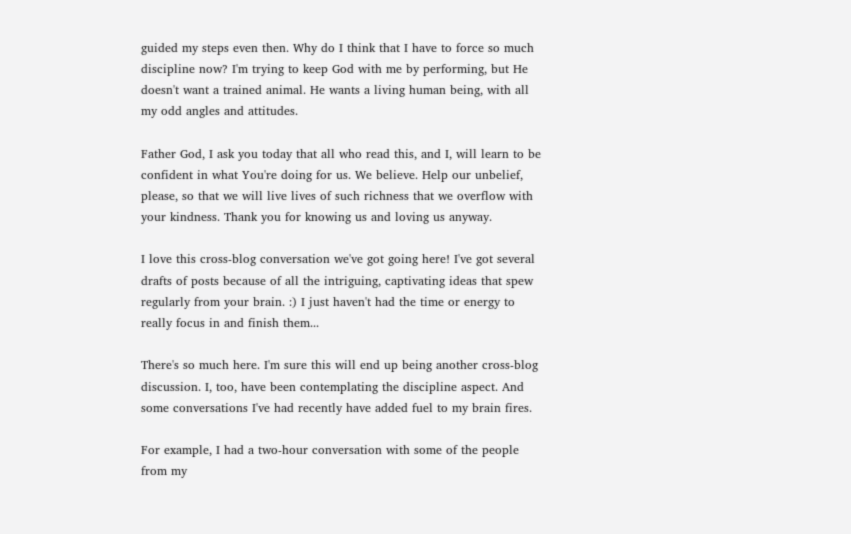guided my steps even then. Why do I think that I have to force so much discipline now? I'm trying to keep God with me by performing, but He doesn't want a trained animal. He wants a living human being, with all my odd angles and attitudes.

Father God, I ask you today that all who read this, and I, will learn to be confident in what You're doing for us. We believe. Help our unbelief, please, so that we will live lives of such richness that we overflow with your kindness. Thank you for knowing us and loving us anyway.

I love this cross-blog conversation we've got going here! I've got several drafts of posts because of all the intriguing, captivating ideas that spew regularly from your brain. :) I just haven't had the time or energy to really focus in and finish them...

There's so much here. I'm sure this will end up being another cross-blog discussion. I, too, have been contemplating the discipline aspect. And some conversations I've had recently have added fuel to my brain fires.

For example, I had a two-hour conversation with some of the people from my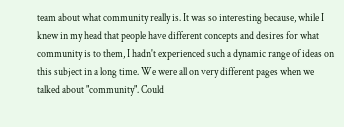team about what community really is. It was so interesting because, while I knew in my head that people have different concepts and desires for what community is to them, I hadn't experienced such a dynamic range of ideas on this subject in a long time. We were all on very different pages when we talked about "community". Could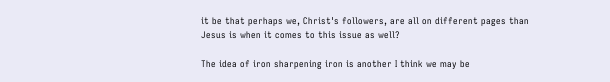it be that perhaps we, Christ's followers, are all on different pages than Jesus is when it comes to this issue as well?

The idea of iron sharpening iron is another I think we may be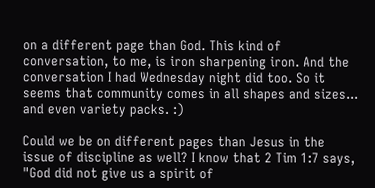on a different page than God. This kind of conversation, to me, is iron sharpening iron. And the conversation I had Wednesday night did too. So it seems that community comes in all shapes and sizes... and even variety packs. :)

Could we be on different pages than Jesus in the issue of discipline as well? I know that 2 Tim 1:7 says, "God did not give us a spirit of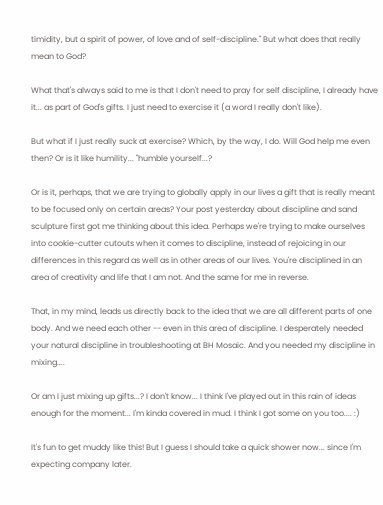timidity, but a spirit of power, of love and of self-discipline." But what does that really mean to God?

What that's always said to me is that I don't need to pray for self discipline, I already have it... as part of God's gifts. I just need to exercise it (a word I really don't like).

But what if I just really suck at exercise? Which, by the way, I do. Will God help me even then? Or is it like humility... "humble yourself...?

Or is it, perhaps, that we are trying to globally apply in our lives a gift that is really meant to be focused only on certain areas? Your post yesterday about discipline and sand sculpture first got me thinking about this idea. Perhaps we're trying to make ourselves into cookie-cutter cutouts when it comes to discipline, instead of rejoicing in our differences in this regard as well as in other areas of our lives. You're disciplined in an area of creativity and life that I am not. And the same for me in reverse.

That, in my mind, leads us directly back to the idea that we are all different parts of one body. And we need each other -- even in this area of discipline. I desperately needed your natural discipline in troubleshooting at BH Mosaic. And you needed my discipline in mixing....

Or am I just mixing up gifts...? I don't know... I think I've played out in this rain of ideas enough for the moment... I'm kinda covered in mud. I think I got some on you too.... :)

It's fun to get muddy like this! But I guess I should take a quick shower now... since I'm expecting company later.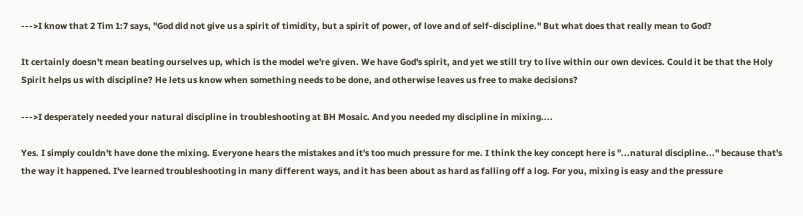--->I know that 2 Tim 1:7 says, "God did not give us a spirit of timidity, but a spirit of power, of love and of self-discipline." But what does that really mean to God?

It certainly doesn't mean beating ourselves up, which is the model we're given. We have God's spirit, and yet we still try to live within our own devices. Could it be that the Holy Spirit helps us with discipline? He lets us know when something needs to be done, and otherwise leaves us free to make decisions?

--->I desperately needed your natural discipline in troubleshooting at BH Mosaic. And you needed my discipline in mixing....

Yes. I simply couldn't have done the mixing. Everyone hears the mistakes and it's too much pressure for me. I think the key concept here is "...natural discipline..." because that's the way it happened. I've learned troubleshooting in many different ways, and it has been about as hard as falling off a log. For you, mixing is easy and the pressure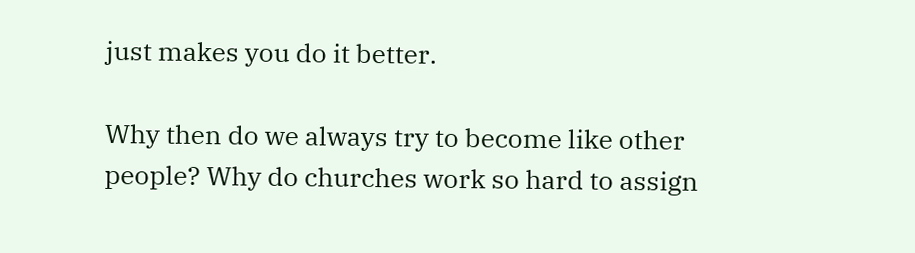just makes you do it better.

Why then do we always try to become like other people? Why do churches work so hard to assign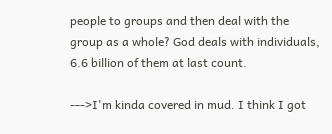people to groups and then deal with the group as a whole? God deals with individuals, 6.6 billion of them at last count.

--->I'm kinda covered in mud. I think I got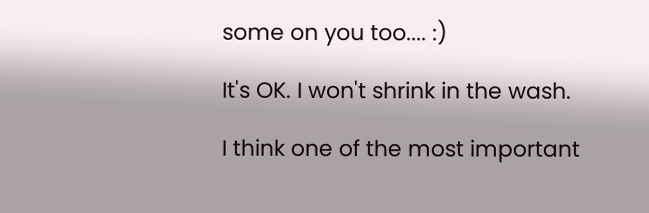some on you too.... :)

It's OK. I won't shrink in the wash.

I think one of the most important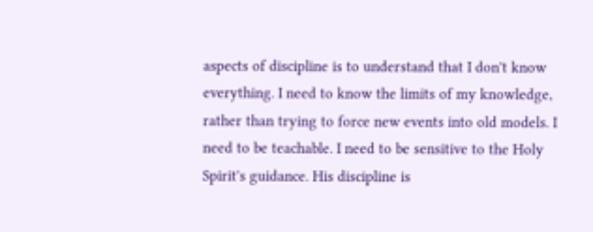aspects of discipline is to understand that I don't know everything. I need to know the limits of my knowledge, rather than trying to force new events into old models. I need to be teachable. I need to be sensitive to the Holy Spirit's guidance. His discipline is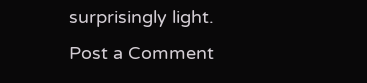surprisingly light.
Post a Comment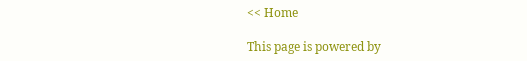<< Home

This page is powered by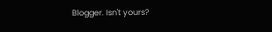Blogger. Isn't yours?